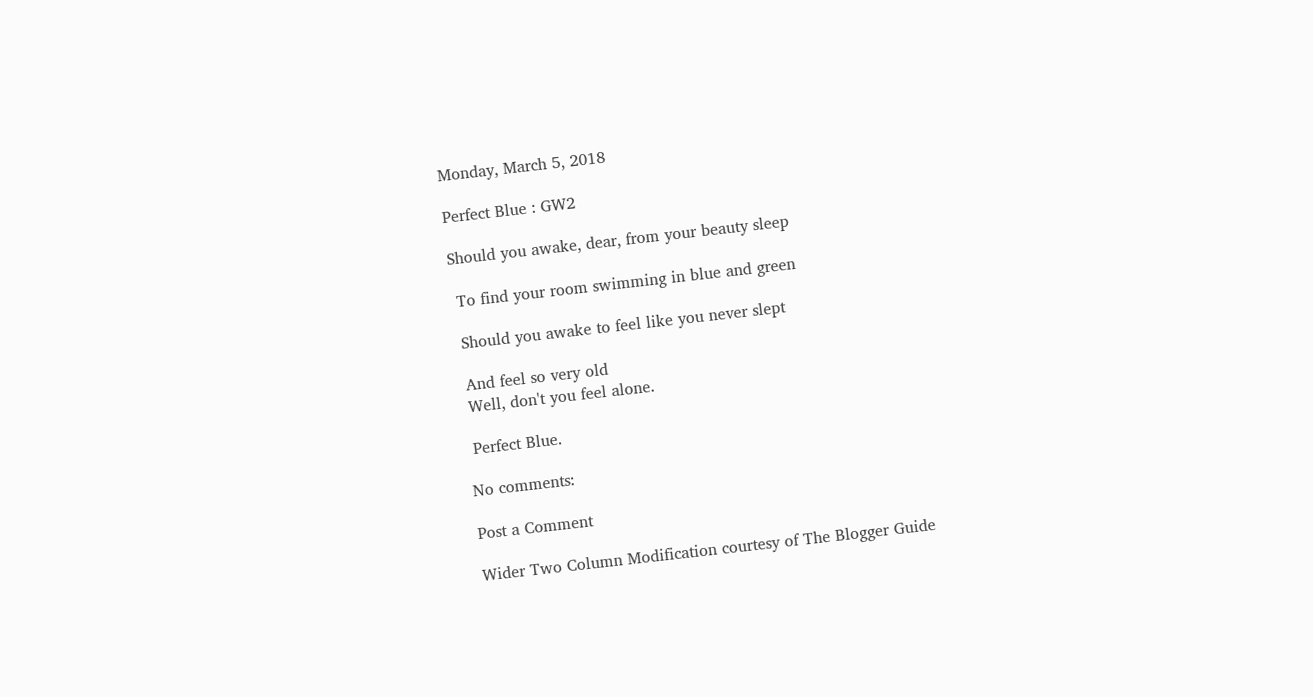Monday, March 5, 2018

Perfect Blue : GW2

Should you awake, dear, from your beauty sleep

 To find your room swimming in blue and green

 Should you awake to feel like you never slept

 And feel so very old
 Well, don't you feel alone.

 Perfect Blue.

No comments:

Post a Comment

Wider Two Column Modification courtesy of The Blogger Guide